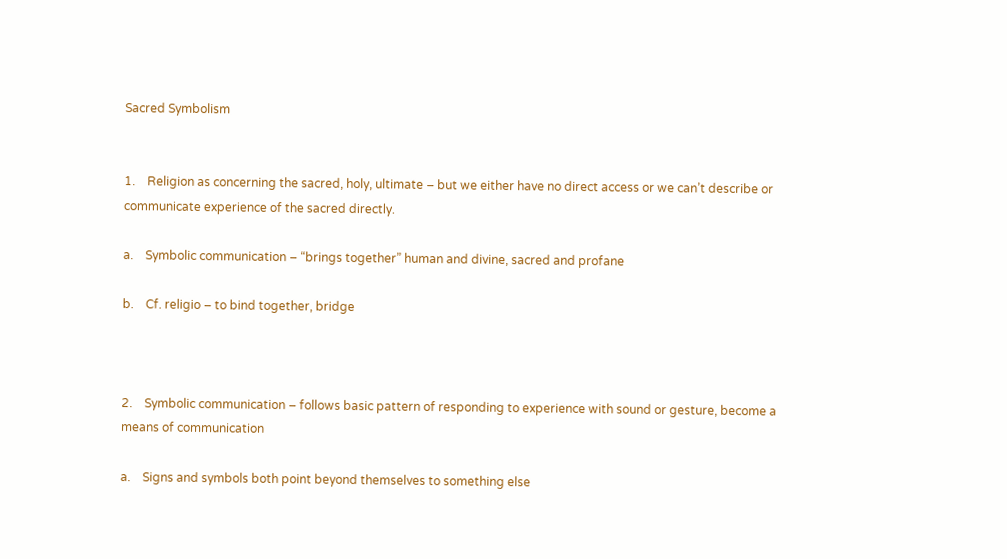Sacred Symbolism


1.    Religion as concerning the sacred, holy, ultimate – but we either have no direct access or we can’t describe or communicate experience of the sacred directly.

a.    Symbolic communication – “brings together” human and divine, sacred and profane

b.    Cf. religio – to bind together, bridge



2.    Symbolic communication – follows basic pattern of responding to experience with sound or gesture, become a means of communication

a.    Signs and symbols both point beyond themselves to something else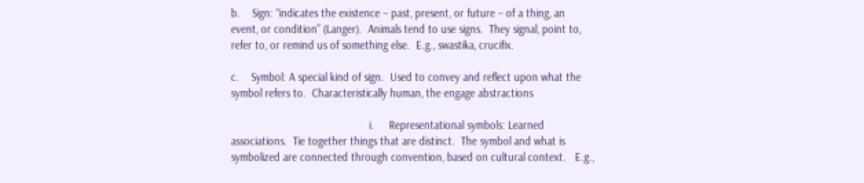b.    Sign: “indicates the existence – past, present, or future – of a thing, an event, or condition” (Langer).  Animals tend to use signs.  They signal, point to, refer to, or remind us of something else.  E.g., swastika, crucifix.

c.    Symbol: A special kind of sign.  Used to convey and reflect upon what the symbol refers to.  Characteristically human, the engage abstractions

                                              i.     Representational symbols: Learned associations.  Tie together things that are distinct.  The symbol and what is symbolized are connected through convention, based on cultural context.   E.g.,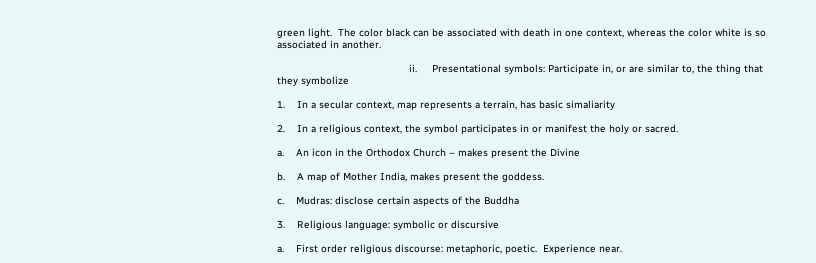green light.  The color black can be associated with death in one context, whereas the color white is so associated in another.

                                            ii.     Presentational symbols: Participate in, or are similar to, the thing that they symbolize

1.    In a secular context, map represents a terrain, has basic simaliarity

2.    In a religious context, the symbol participates in or manifest the holy or sacred.

a.    An icon in the Orthodox Church – makes present the Divine

b.    A map of Mother India, makes present the goddess.

c.    Mudras: disclose certain aspects of the Buddha

3.    Religious language: symbolic or discursive

a.    First order religious discourse: metaphoric, poetic.  Experience near.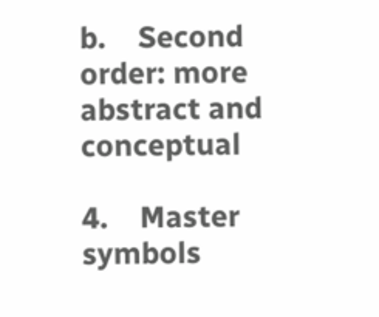b.    Second order: more abstract and conceptual

4.    Master symbols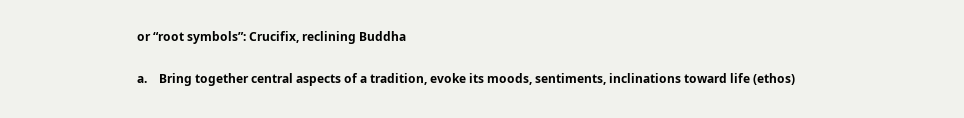or “root symbols”: Crucifix, reclining Buddha

a.    Bring together central aspects of a tradition, evoke its moods, sentiments, inclinations toward life (ethos)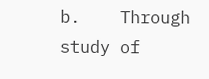b.    Through study of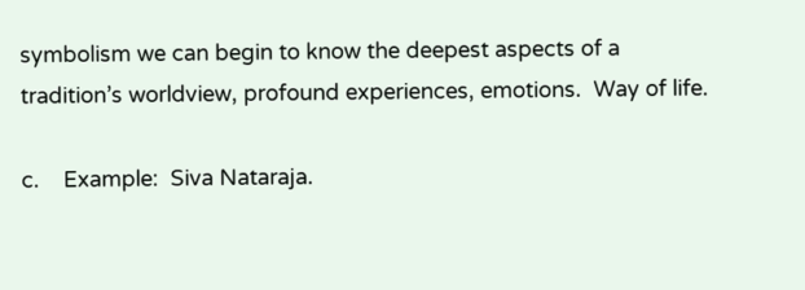symbolism we can begin to know the deepest aspects of a tradition’s worldview, profound experiences, emotions.  Way of life.

c.    Example:  Siva Nataraja.